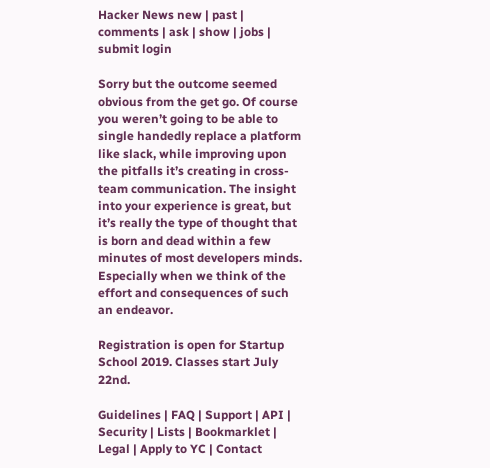Hacker News new | past | comments | ask | show | jobs | submit login

Sorry but the outcome seemed obvious from the get go. Of course you weren’t going to be able to single handedly replace a platform like slack, while improving upon the pitfalls it’s creating in cross-team communication. The insight into your experience is great, but it’s really the type of thought that is born and dead within a few minutes of most developers minds. Especially when we think of the effort and consequences of such an endeavor.

Registration is open for Startup School 2019. Classes start July 22nd.

Guidelines | FAQ | Support | API | Security | Lists | Bookmarklet | Legal | Apply to YC | Contact